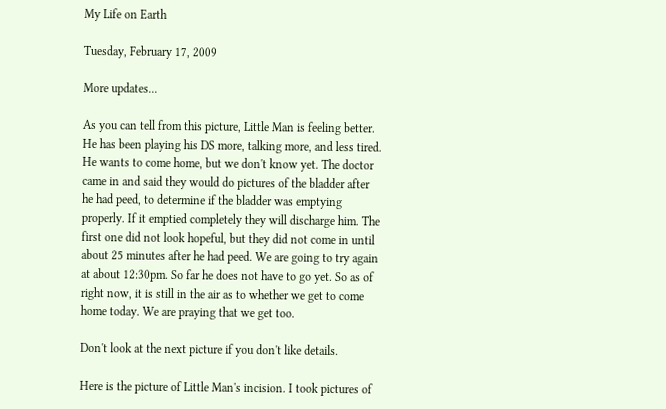My Life on Earth

Tuesday, February 17, 2009

More updates...

As you can tell from this picture, Little Man is feeling better. He has been playing his DS more, talking more, and less tired. He wants to come home, but we don't know yet. The doctor came in and said they would do pictures of the bladder after he had peed, to determine if the bladder was emptying properly. If it emptied completely they will discharge him. The first one did not look hopeful, but they did not come in until about 25 minutes after he had peed. We are going to try again at about 12:30pm. So far he does not have to go yet. So as of right now, it is still in the air as to whether we get to come home today. We are praying that we get too.

Don't look at the next picture if you don't like details.

Here is the picture of Little Man's incision. I took pictures of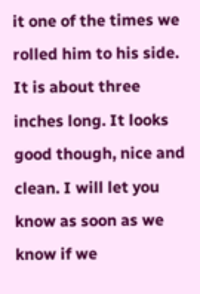it one of the times we rolled him to his side. It is about three inches long. It looks good though, nice and clean. I will let you know as soon as we know if we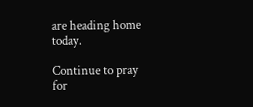are heading home today.

Continue to pray for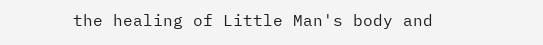the healing of Little Man's body and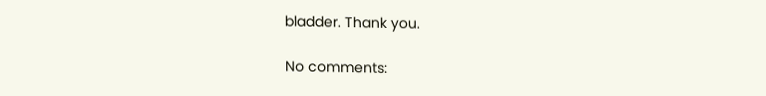bladder. Thank you.

No comments: